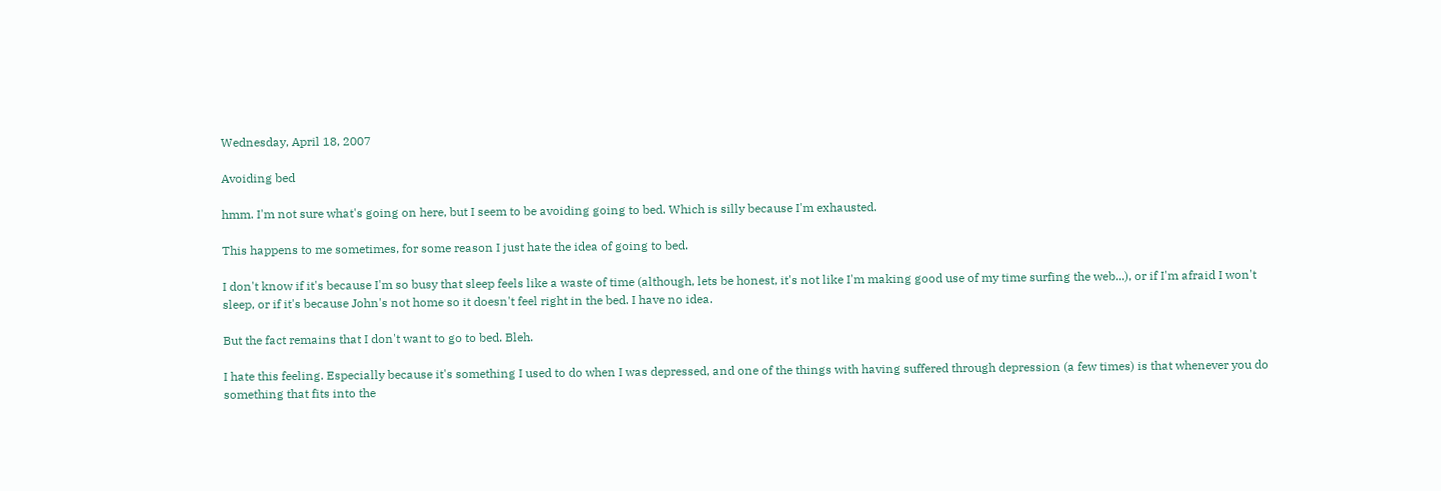Wednesday, April 18, 2007

Avoiding bed

hmm. I'm not sure what's going on here, but I seem to be avoiding going to bed. Which is silly because I'm exhausted.

This happens to me sometimes, for some reason I just hate the idea of going to bed.

I don't know if it's because I'm so busy that sleep feels like a waste of time (although, lets be honest, it's not like I'm making good use of my time surfing the web...), or if I'm afraid I won't sleep, or if it's because John's not home so it doesn't feel right in the bed. I have no idea.

But the fact remains that I don't want to go to bed. Bleh.

I hate this feeling. Especially because it's something I used to do when I was depressed, and one of the things with having suffered through depression (a few times) is that whenever you do something that fits into the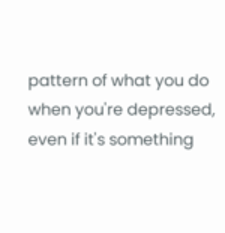pattern of what you do when you're depressed, even if it's something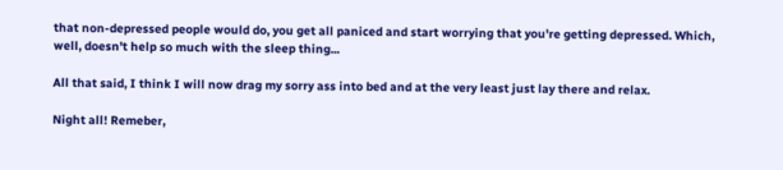that non-depressed people would do, you get all paniced and start worrying that you're getting depressed. Which, well, doesn't help so much with the sleep thing...

All that said, I think I will now drag my sorry ass into bed and at the very least just lay there and relax.

Night all! Remeber,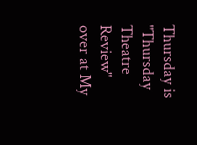Thursday is "Thursday Theatre Review" over at My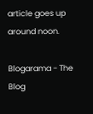article goes up around noon.

Blogarama - The Blog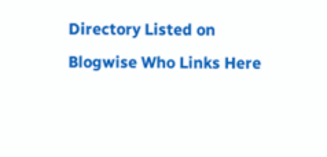Directory Listed on Blogwise Who Links Here